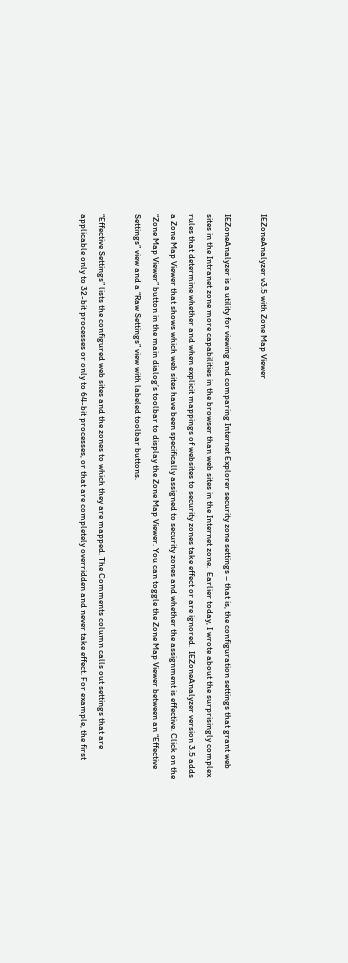IEZoneAnalyzer v3.5 with Zone Map Viewer

IEZoneAnalyzer is a utility for viewing and comparing Internet Explorer security zone settings – that is, the configuration settings that grant web sites in the Intranet zone more capabilities in the browser than web sites in the Internet zone.  Earlier today, I wrote about the surprisingly complex rules that determine whether and when explicit mappings of websites to security zones take effect or are ignored.  IEZoneAnalyzer version 3.5 adds a Zone Map Viewer that shows which web sites have been specifically assigned to security zones and whether the assignment is effective. Click on the “Zone Map Viewer” button in the main dialog’s toolbar to display the Zone Map Viewer. You can toggle the Zone Map Viewer between an “Effective Settings” view and a “Raw Settings” view with labeled toolbar buttons.

“Effective Settings” lists the configured web sites and the zones to which they are mapped. The Comments column calls out settings that are applicable only to 32-bit processes or only to 64-bit processes, or that are completely overridden and never take effect. For example, the first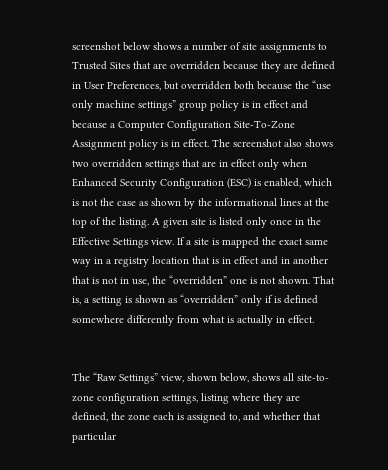screenshot below shows a number of site assignments to Trusted Sites that are overridden because they are defined in User Preferences, but overridden both because the “use only machine settings” group policy is in effect and because a Computer Configuration Site-To-Zone Assignment policy is in effect. The screenshot also shows two overridden settings that are in effect only when Enhanced Security Configuration (ESC) is enabled, which is not the case as shown by the informational lines at the top of the listing. A given site is listed only once in the Effective Settings view. If a site is mapped the exact same way in a registry location that is in effect and in another that is not in use, the “overridden” one is not shown. That is, a setting is shown as “overridden” only if is defined somewhere differently from what is actually in effect.


The “Raw Settings” view, shown below, shows all site-to-zone configuration settings, listing where they are defined, the zone each is assigned to, and whether that particular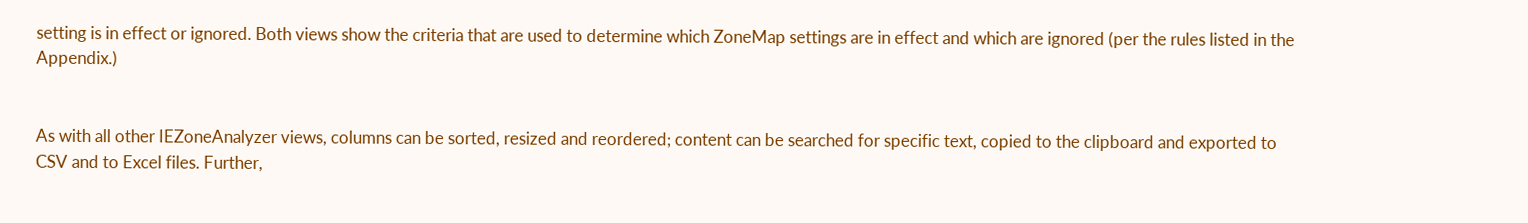setting is in effect or ignored. Both views show the criteria that are used to determine which ZoneMap settings are in effect and which are ignored (per the rules listed in the Appendix.)


As with all other IEZoneAnalyzer views, columns can be sorted, resized and reordered; content can be searched for specific text, copied to the clipboard and exported to CSV and to Excel files. Further,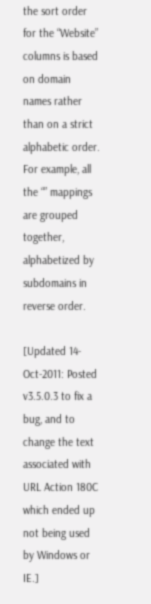the sort order for the “Website” columns is based on domain names rather than on a strict alphabetic order. For example, all the “” mappings are grouped together, alphabetized by subdomains in reverse order.

[Updated 14-Oct-2011: Posted v3.5.0.3 to fix a bug, and to change the text associated with URL Action 180C which ended up not being used by Windows or IE.]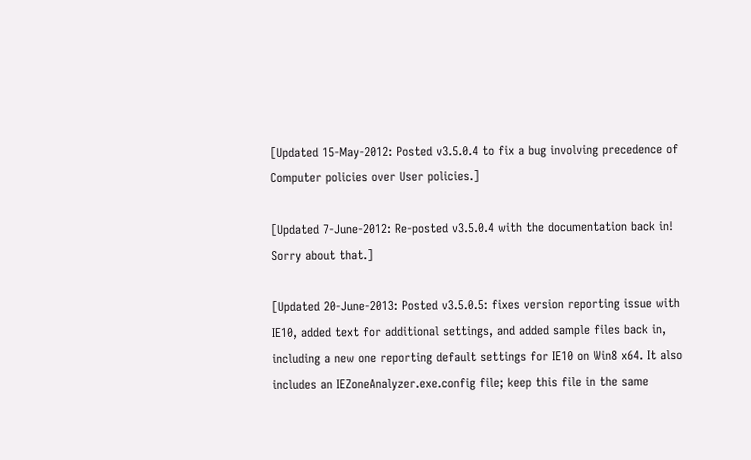[Updated 15-May-2012: Posted v3.5.0.4 to fix a bug involving precedence of Computer policies over User policies.]

[Updated 7-June-2012: Re-posted v3.5.0.4 with the documentation back in! Sorry about that.]

[Updated 20-June-2013: Posted v3.5.0.5: fixes version reporting issue with IE10, added text for additional settings, and added sample files back in, including a new one reporting default settings for IE10 on Win8 x64. It also includes an IEZoneAnalyzer.exe.config file; keep this file in the same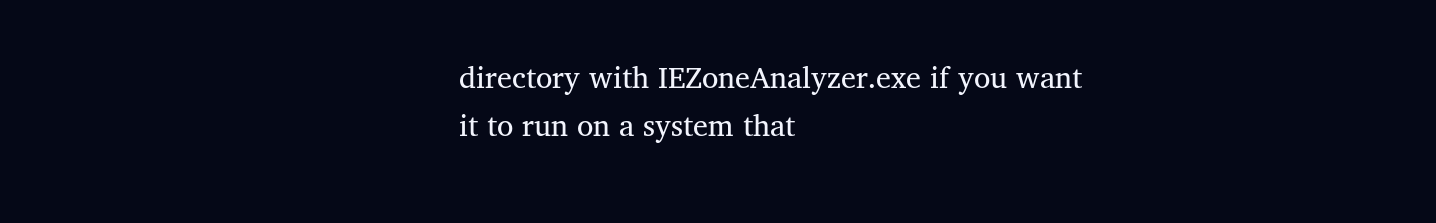directory with IEZoneAnalyzer.exe if you want it to run on a system that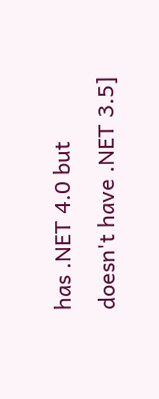has .NET 4.0 but doesn't have .NET 3.5]